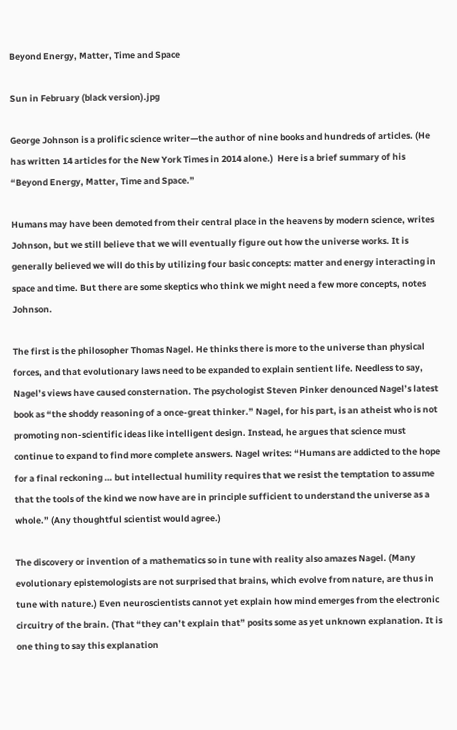Beyond Energy, Matter, Time and Space

Sun in February (black version).jpg

George Johnson is a prolific science writer—the author of nine books and hundreds of articles. (He has written 14 articles for the New York Times in 2014 alone.)  Here is a brief summary of his  “Beyond Energy, Matter, Time and Space.”

Humans may have been demoted from their central place in the heavens by modern science, writes Johnson, but we still believe that we will eventually figure out how the universe works. It is generally believed we will do this by utilizing four basic concepts: matter and energy interacting in space and time. But there are some skeptics who think we might need a few more concepts, notes Johnson.

The first is the philosopher Thomas Nagel. He thinks there is more to the universe than physical forces, and that evolutionary laws need to be expanded to explain sentient life. Needless to say, Nagel’s views have caused consternation. The psychologist Steven Pinker denounced Nagel’s latest book as “the shoddy reasoning of a once-great thinker.” Nagel, for his part, is an atheist who is not promoting non-scientific ideas like intelligent design. Instead, he argues that science must continue to expand to find more complete answers. Nagel writes: “Humans are addicted to the hope for a final reckoning … but intellectual humility requires that we resist the temptation to assume that the tools of the kind we now have are in principle sufficient to understand the universe as a whole.” (Any thoughtful scientist would agree.)

The discovery or invention of a mathematics so in tune with reality also amazes Nagel. (Many evolutionary epistemologists are not surprised that brains, which evolve from nature, are thus in tune with nature.) Even neuroscientists cannot yet explain how mind emerges from the electronic circuitry of the brain. (That “they can’t explain that” posits some as yet unknown explanation. It is one thing to say this explanation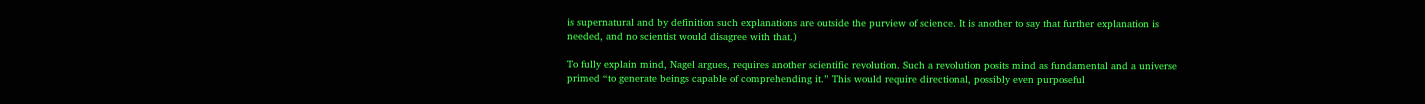is supernatural and by definition such explanations are outside the purview of science. It is another to say that further explanation is needed, and no scientist would disagree with that.)

To fully explain mind, Nagel argues, requires another scientific revolution. Such a revolution posits mind as fundamental and a universe primed “to generate beings capable of comprehending it.” This would require directional, possibly even purposeful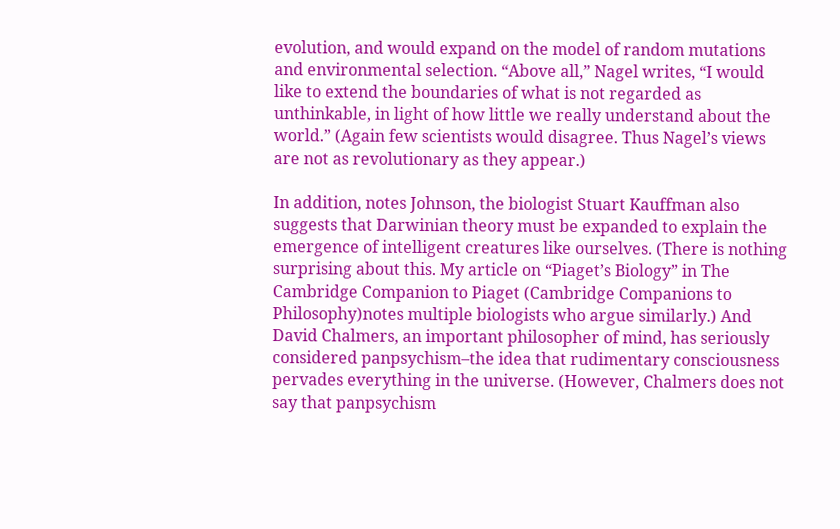evolution, and would expand on the model of random mutations and environmental selection. “Above all,” Nagel writes, “I would like to extend the boundaries of what is not regarded as unthinkable, in light of how little we really understand about the world.” (Again few scientists would disagree. Thus Nagel’s views are not as revolutionary as they appear.)

In addition, notes Johnson, the biologist Stuart Kauffman also suggests that Darwinian theory must be expanded to explain the emergence of intelligent creatures like ourselves. (There is nothing surprising about this. My article on “Piaget’s Biology” in The Cambridge Companion to Piaget (Cambridge Companions to Philosophy)notes multiple biologists who argue similarly.) And David Chalmers, an important philosopher of mind, has seriously considered panpsychism–the idea that rudimentary consciousness pervades everything in the universe. (However, Chalmers does not say that panpsychism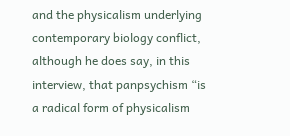and the physicalism underlying contemporary biology conflict, although he does say, in this interview, that panpsychism “is a radical form of physicalism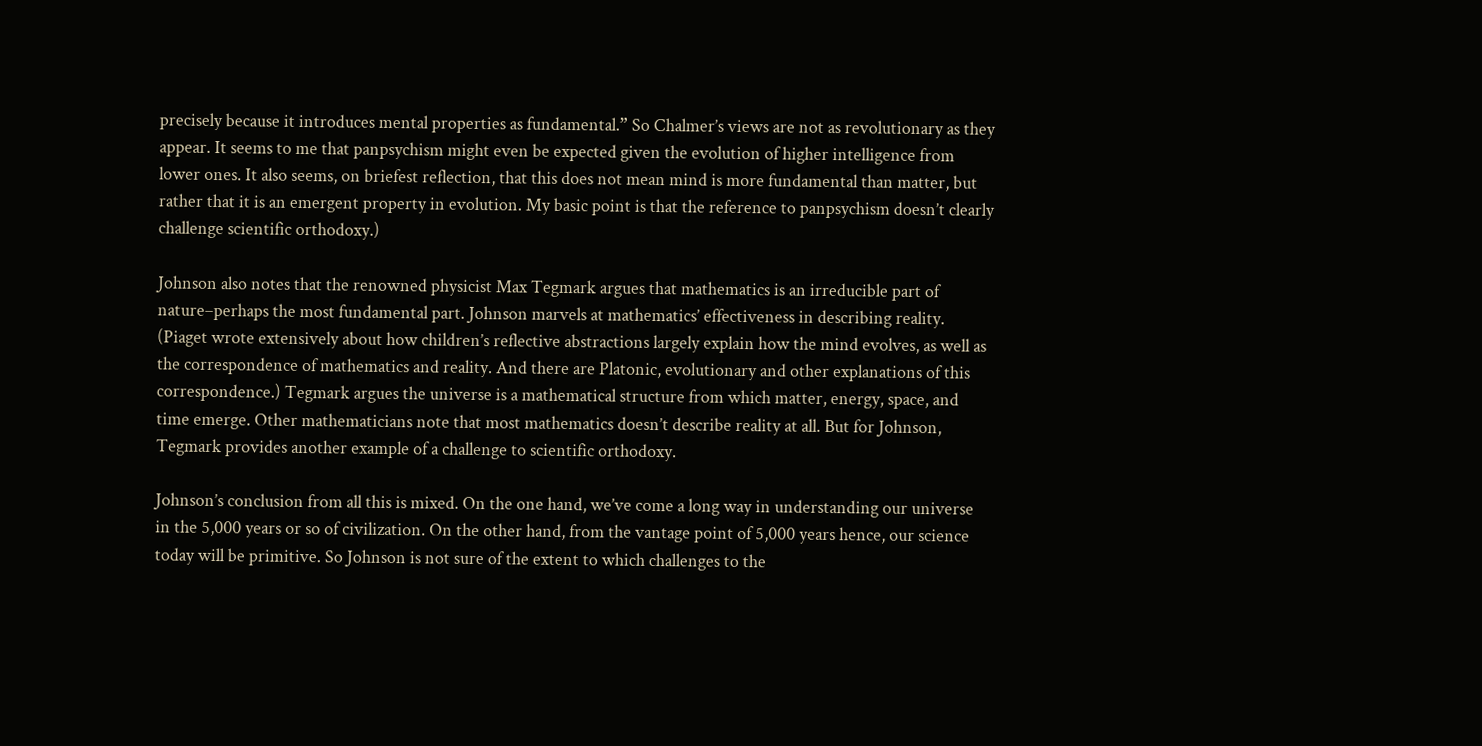precisely because it introduces mental properties as fundamental.” So Chalmer’s views are not as revolutionary as they appear. It seems to me that panpsychism might even be expected given the evolution of higher intelligence from lower ones. It also seems, on briefest reflection, that this does not mean mind is more fundamental than matter, but rather that it is an emergent property in evolution. My basic point is that the reference to panpsychism doesn’t clearly challenge scientific orthodoxy.)

Johnson also notes that the renowned physicist Max Tegmark argues that mathematics is an irreducible part of nature–perhaps the most fundamental part. Johnson marvels at mathematics’ effectiveness in describing reality. (Piaget wrote extensively about how children’s reflective abstractions largely explain how the mind evolves, as well as the correspondence of mathematics and reality. And there are Platonic, evolutionary and other explanations of this correspondence.) Tegmark argues the universe is a mathematical structure from which matter, energy, space, and time emerge. Other mathematicians note that most mathematics doesn’t describe reality at all. But for Johnson, Tegmark provides another example of a challenge to scientific orthodoxy.

Johnson’s conclusion from all this is mixed. On the one hand, we’ve come a long way in understanding our universe in the 5,000 years or so of civilization. On the other hand, from the vantage point of 5,000 years hence, our science today will be primitive. So Johnson is not sure of the extent to which challenges to the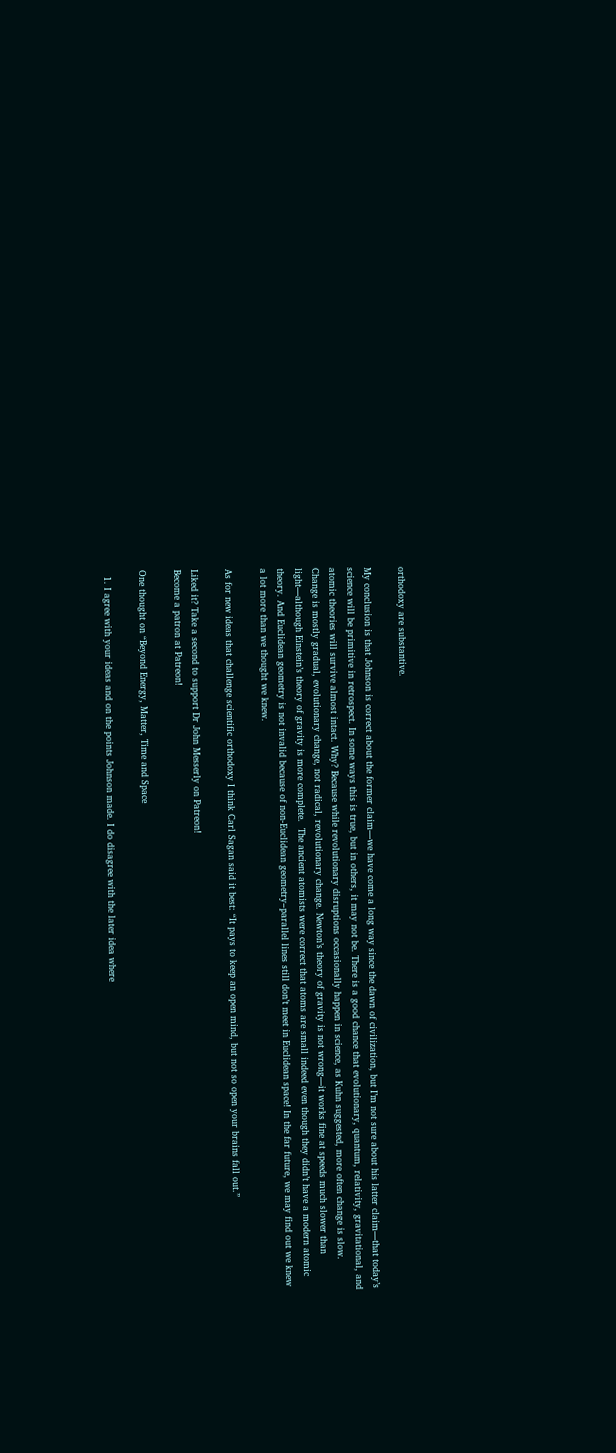orthodoxy are substantive.

My conclusion is that Johnson is correct about the former claim—we have come a long way since the dawn of civilization, but I’m not sure about his latter claim—that today’s science will be primitive in retrospect. In some ways this is true, but in others, it may not be. There is a good chance that evolutionary, quantum, relativity, gravitational, and atomic theories will survive almost intact. Why? Because while revolutionary disruptions occasionally happen in science, as Kuhn suggested, more often change is slow. Change is mostly gradual, evolutionary change, not radical, revolutionary change. Newton’s theory of gravity is not wrong—it works fine at speeds much slower than light—although Einstein’s theory of gravity is more complete.  The ancient atomists were correct that atoms are small indeed even though they didn’t have a modern atomic theory. And Euclidean geometry is not invalid because of non-Euclidean geometry–parallel lines still don’t meet in Euclidean space! In the far future, we may find out we knew a lot more than we thought we knew.

As for new ideas that challenge scientific orthodoxy I think Carl Sagan said it best: “It pays to keep an open mind, but not so open your brains fall out.”

Liked it? Take a second to support Dr John Messerly on Patreon!
Become a patron at Patreon!

One thought on “Beyond Energy, Matter, Time and Space

  1. I agree with your ideas and on the points Johnson made. I do disagree with the later idea where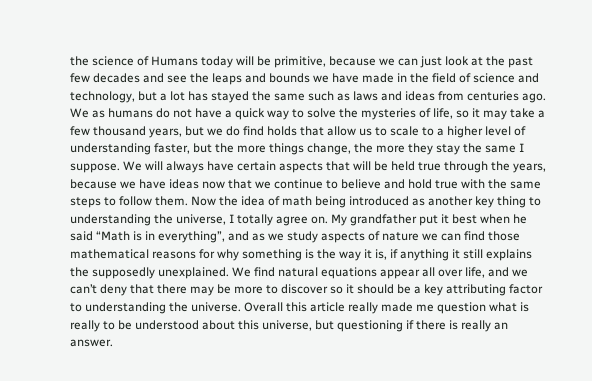the science of Humans today will be primitive, because we can just look at the past few decades and see the leaps and bounds we have made in the field of science and technology, but a lot has stayed the same such as laws and ideas from centuries ago. We as humans do not have a quick way to solve the mysteries of life, so it may take a few thousand years, but we do find holds that allow us to scale to a higher level of understanding faster, but the more things change, the more they stay the same I suppose. We will always have certain aspects that will be held true through the years, because we have ideas now that we continue to believe and hold true with the same steps to follow them. Now the idea of math being introduced as another key thing to understanding the universe, I totally agree on. My grandfather put it best when he said “Math is in everything”, and as we study aspects of nature we can find those mathematical reasons for why something is the way it is, if anything it still explains the supposedly unexplained. We find natural equations appear all over life, and we can’t deny that there may be more to discover so it should be a key attributing factor to understanding the universe. Overall this article really made me question what is really to be understood about this universe, but questioning if there is really an answer.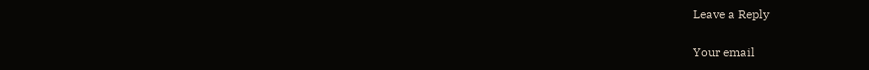Leave a Reply

Your email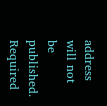address will not be published. Required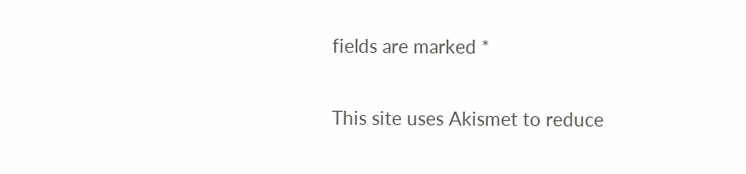fields are marked *

This site uses Akismet to reduce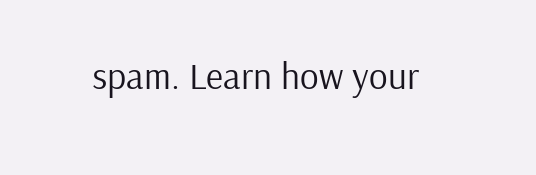spam. Learn how your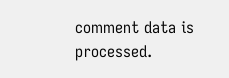comment data is processed.